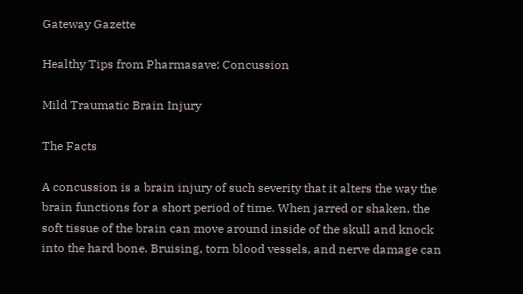Gateway Gazette

Healthy Tips from Pharmasave: Concussion

Mild Traumatic Brain Injury

The Facts

A concussion is a brain injury of such severity that it alters the way the brain functions for a short period of time. When jarred or shaken, the soft tissue of the brain can move around inside of the skull and knock into the hard bone. Bruising, torn blood vessels, and nerve damage can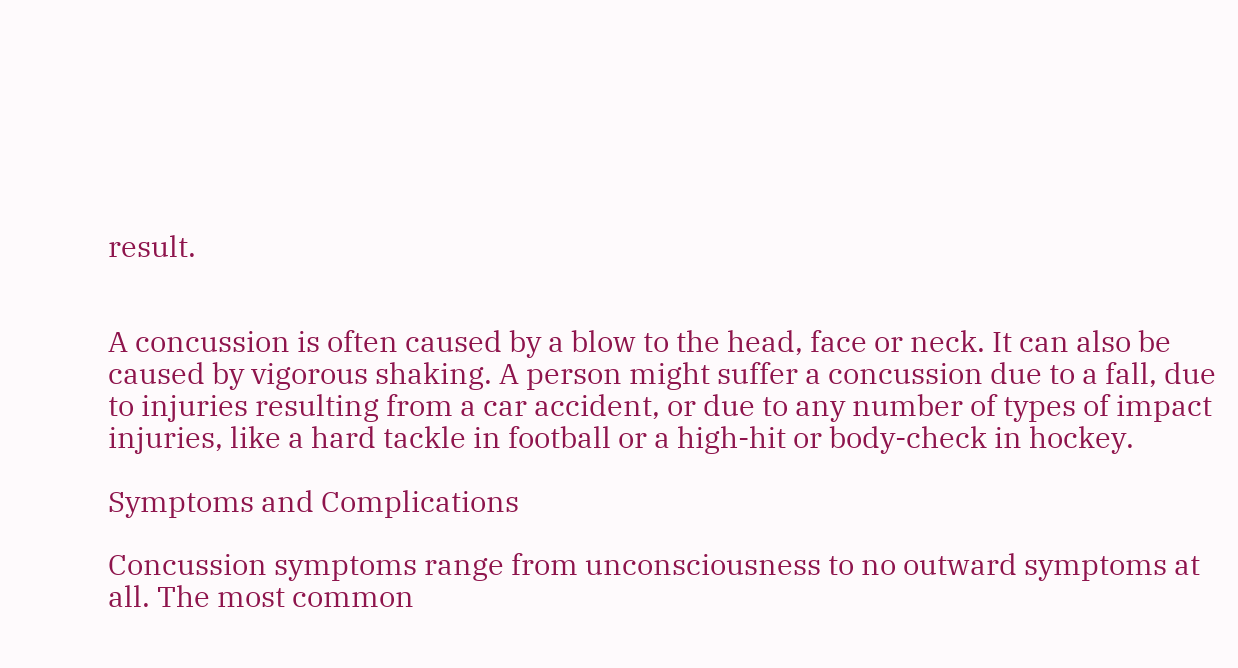result.


A concussion is often caused by a blow to the head, face or neck. It can also be caused by vigorous shaking. A person might suffer a concussion due to a fall, due to injuries resulting from a car accident, or due to any number of types of impact injuries, like a hard tackle in football or a high-hit or body-check in hockey.

Symptoms and Complications

Concussion symptoms range from unconsciousness to no outward symptoms at all. The most common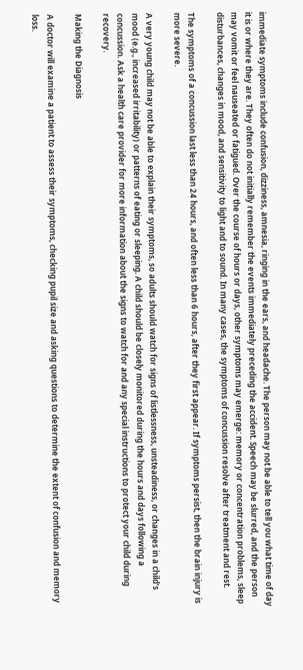immediate symptoms include confusion, dizziness, amnesia, ringing in the ears, and headache. The person may not be able to tell you what time of day it is or where they are. They often do not initially remember the events immediately preceding the accident. Speech may be slurred, and the person may vomit or feel nauseated or fatigued. Over the course of hours or days, other symptoms may emerge: memory or concentration problems, sleep disturbances, changes in mood, and sensitivity to light and to sound. In many cases, the symptoms of concussion resolve after treatment and rest.

The symptoms of a concussion last less than 24 hours, and often less than 6 hours, after they first appear. If symptoms persist, then the brain injury is more severe.

A very young child may not be able to explain their symptoms, so adults should watch for signs of listlessness, unsteadiness, or changes in a child’s mood (e.g., increased irritability) or patterns of eating or sleeping. A child should be closely monitored during the hours and days following a concussion. Ask a health care provider for more information about the signs to watch for and any special instructions to protect your child during recovery.

Making the Diagnosis

A doctor will examine a patient to assess their symptoms, checking pupil size and asking questions to determine the extent of confusion and memory loss.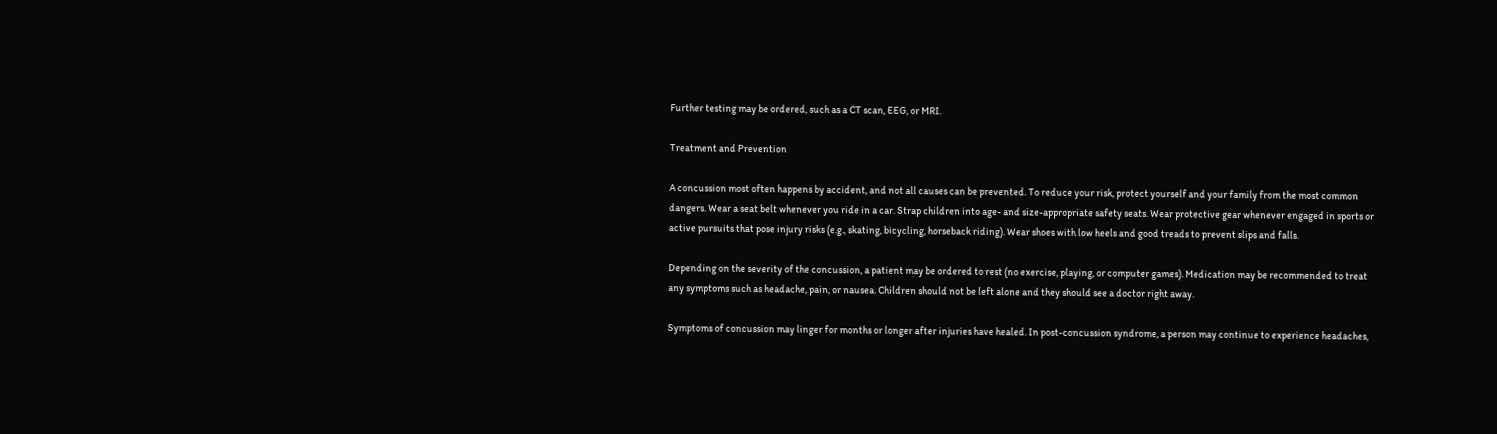Further testing may be ordered, such as a CT scan, EEG, or MRI.

Treatment and Prevention

A concussion most often happens by accident, and not all causes can be prevented. To reduce your risk, protect yourself and your family from the most common dangers. Wear a seat belt whenever you ride in a car. Strap children into age- and size-appropriate safety seats. Wear protective gear whenever engaged in sports or active pursuits that pose injury risks (e.g., skating, bicycling, horseback riding). Wear shoes with low heels and good treads to prevent slips and falls.

Depending on the severity of the concussion, a patient may be ordered to rest (no exercise, playing, or computer games). Medication may be recommended to treat any symptoms such as headache, pain, or nausea. Children should not be left alone and they should see a doctor right away.

Symptoms of concussion may linger for months or longer after injuries have healed. In post-concussion syndrome, a person may continue to experience headaches,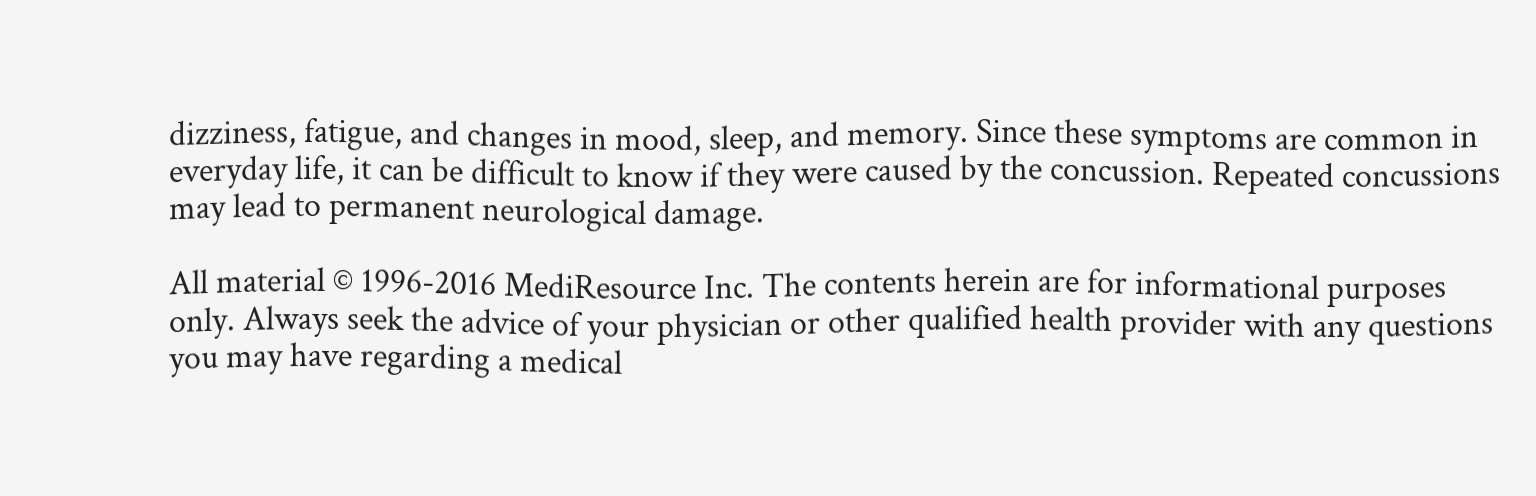dizziness, fatigue, and changes in mood, sleep, and memory. Since these symptoms are common in everyday life, it can be difficult to know if they were caused by the concussion. Repeated concussions may lead to permanent neurological damage.

All material © 1996-2016 MediResource Inc. The contents herein are for informational purposes only. Always seek the advice of your physician or other qualified health provider with any questions you may have regarding a medical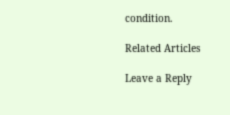condition.

Related Articles

Leave a Reply